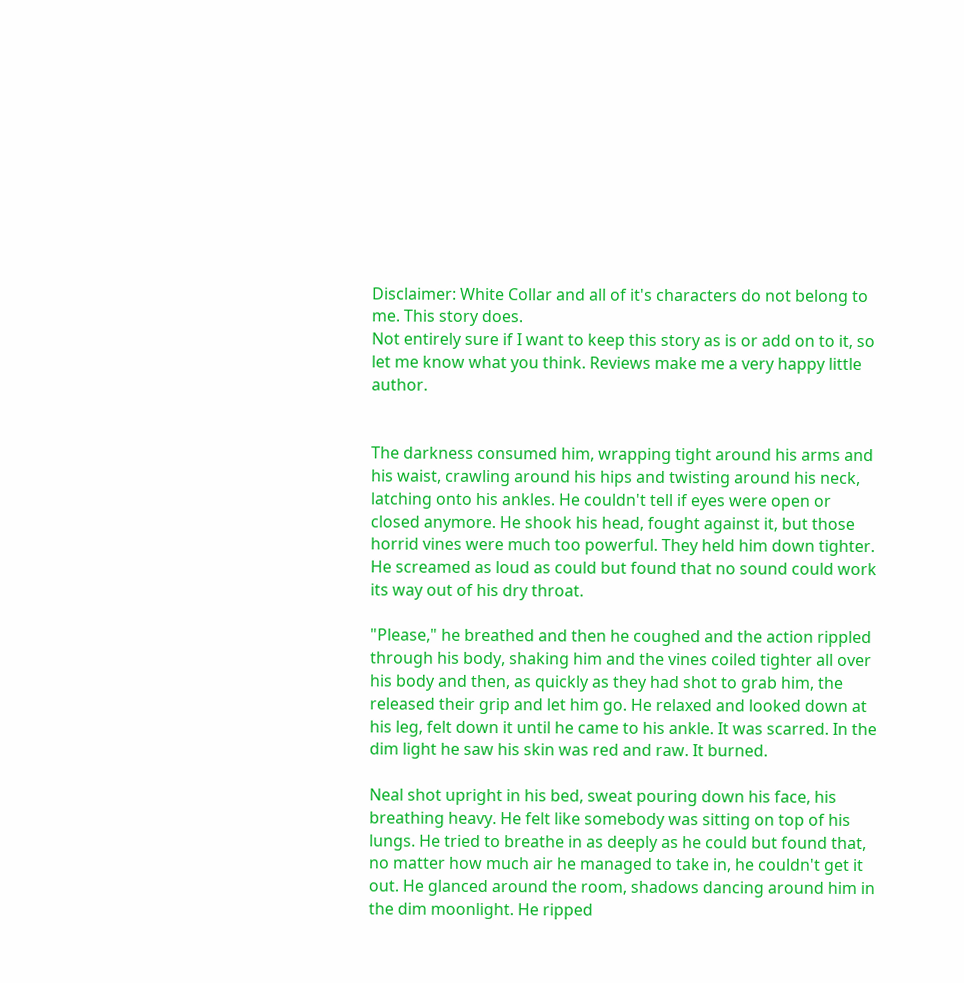Disclaimer: White Collar and all of it's characters do not belong to me. This story does.
Not entirely sure if I want to keep this story as is or add on to it, so let me know what you think. Reviews make me a very happy little author.


The darkness consumed him, wrapping tight around his arms and his waist, crawling around his hips and twisting around his neck, latching onto his ankles. He couldn't tell if eyes were open or closed anymore. He shook his head, fought against it, but those horrid vines were much too powerful. They held him down tighter. He screamed as loud as could but found that no sound could work its way out of his dry throat.

"Please," he breathed and then he coughed and the action rippled through his body, shaking him and the vines coiled tighter all over his body and then, as quickly as they had shot to grab him, the released their grip and let him go. He relaxed and looked down at his leg, felt down it until he came to his ankle. It was scarred. In the dim light he saw his skin was red and raw. It burned.

Neal shot upright in his bed, sweat pouring down his face, his breathing heavy. He felt like somebody was sitting on top of his lungs. He tried to breathe in as deeply as he could but found that, no matter how much air he managed to take in, he couldn't get it out. He glanced around the room, shadows dancing around him in the dim moonlight. He ripped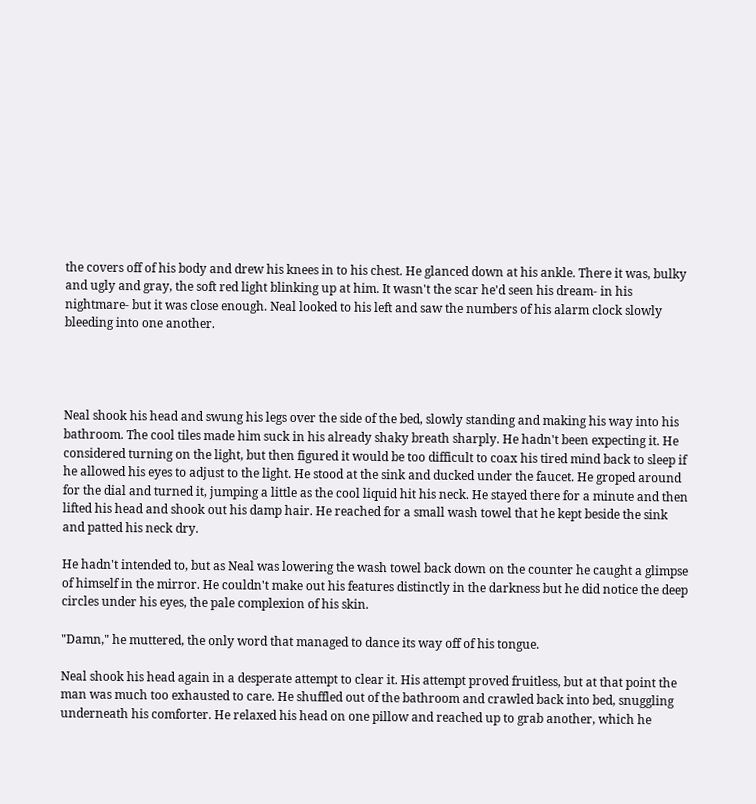the covers off of his body and drew his knees in to his chest. He glanced down at his ankle. There it was, bulky and ugly and gray, the soft red light blinking up at him. It wasn't the scar he'd seen his dream- in his nightmare- but it was close enough. Neal looked to his left and saw the numbers of his alarm clock slowly bleeding into one another.




Neal shook his head and swung his legs over the side of the bed, slowly standing and making his way into his bathroom. The cool tiles made him suck in his already shaky breath sharply. He hadn't been expecting it. He considered turning on the light, but then figured it would be too difficult to coax his tired mind back to sleep if he allowed his eyes to adjust to the light. He stood at the sink and ducked under the faucet. He groped around for the dial and turned it, jumping a little as the cool liquid hit his neck. He stayed there for a minute and then lifted his head and shook out his damp hair. He reached for a small wash towel that he kept beside the sink and patted his neck dry.

He hadn't intended to, but as Neal was lowering the wash towel back down on the counter he caught a glimpse of himself in the mirror. He couldn't make out his features distinctly in the darkness but he did notice the deep circles under his eyes, the pale complexion of his skin.

"Damn," he muttered, the only word that managed to dance its way off of his tongue.

Neal shook his head again in a desperate attempt to clear it. His attempt proved fruitless, but at that point the man was much too exhausted to care. He shuffled out of the bathroom and crawled back into bed, snuggling underneath his comforter. He relaxed his head on one pillow and reached up to grab another, which he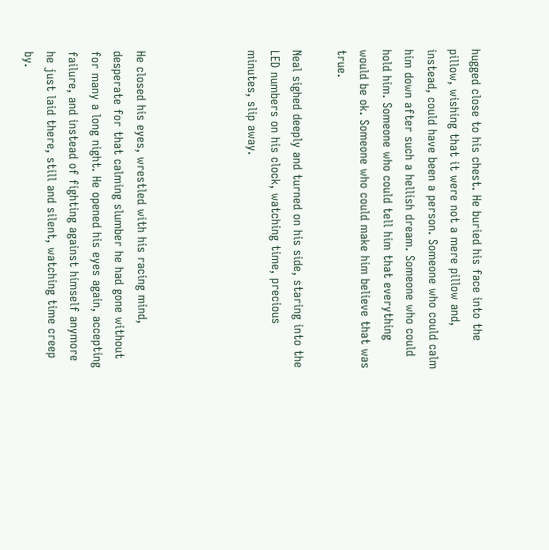hugged close to his chest. He buried his face into the pillow, wishing that it were not a mere pillow and, instead, could have been a person. Someone who could calm him down after such a hellish dream. Someone who could hold him. Someone who could tell him that everything would be ok. Someone who could make him believe that was true.

Neal sighed deeply and turned on his side, staring into the LED numbers on his clock, watching time, precious minutes, slip away.




He closed his eyes, wrestled with his racing mind, desperate for that calming slumber he had gone without for many a long night. He opened his eyes again, accepting failure, and instead of fighting against himself anymore he just laid there, still and silent, watching time creep by.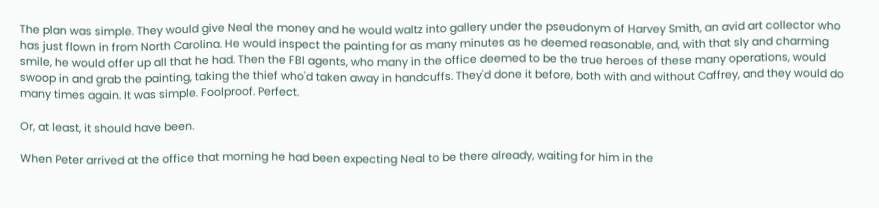The plan was simple. They would give Neal the money and he would waltz into gallery under the pseudonym of Harvey Smith, an avid art collector who has just flown in from North Carolina. He would inspect the painting for as many minutes as he deemed reasonable, and, with that sly and charming smile, he would offer up all that he had. Then the FBI agents, who many in the office deemed to be the true heroes of these many operations, would swoop in and grab the painting, taking the thief who'd taken away in handcuffs. They'd done it before, both with and without Caffrey, and they would do many times again. It was simple. Foolproof. Perfect.

Or, at least, it should have been.

When Peter arrived at the office that morning he had been expecting Neal to be there already, waiting for him in the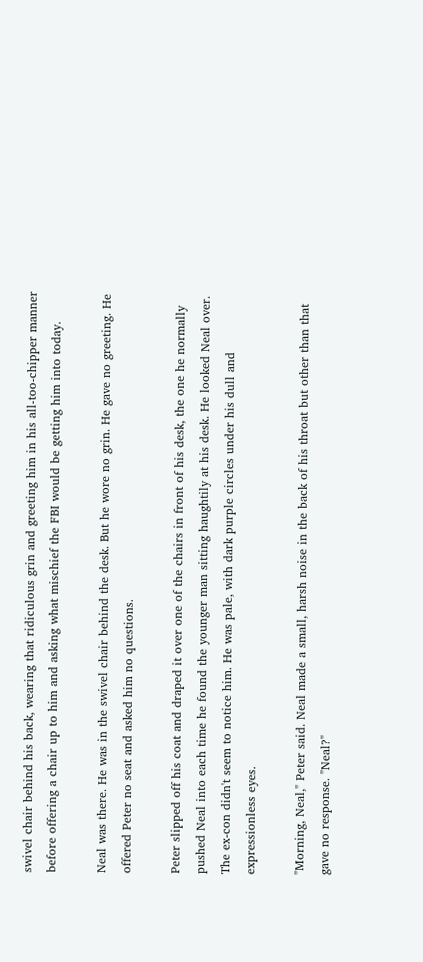swivel chair behind his back, wearing that ridiculous grin and greeting him in his all-too-chipper manner before offering a chair up to him and asking what mischief the FBI would be getting him into today.

Neal was there. He was in the swivel chair behind the desk. But he wore no grin. He gave no greeting. He offered Peter no seat and asked him no questions.

Peter slipped off his coat and draped it over one of the chairs in front of his desk, the one he normally pushed Neal into each time he found the younger man sitting haughtily at his desk. He looked Neal over. The ex-con didn't seem to notice him. He was pale, with dark purple circles under his dull and expressionless eyes.

"Morning, Neal," Peter said. Neal made a small, harsh noise in the back of his throat but other than that gave no response. "Neal?"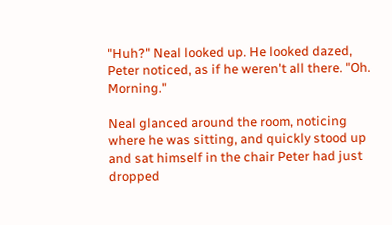"Huh?" Neal looked up. He looked dazed, Peter noticed, as if he weren't all there. "Oh. Morning."

Neal glanced around the room, noticing where he was sitting, and quickly stood up and sat himself in the chair Peter had just dropped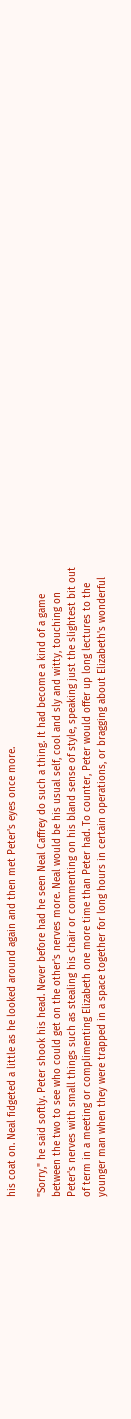his coat on. Neal fidgeted a little as he looked around again and then met Peter's eyes once more.

"Sorry," he said softly. Peter shook his head. Never before had he seen Neal Caffrey do such a thing. It had become a kind of a game between the two to see who could get on the other's nerves more. Neal would be his usual self, cool and sly and witty, touching on Peter's nerves with small things such as stealing his chair or commenting on his bland sense of style, speaking just the slightest bit out of term in a meeting or complimenting Elizabeth one more time than Peter had. To counter, Peter would offer up long lectures to the younger man when they were trapped in a space together for long hours in certain operations, or bragging about Elizabeth's wonderful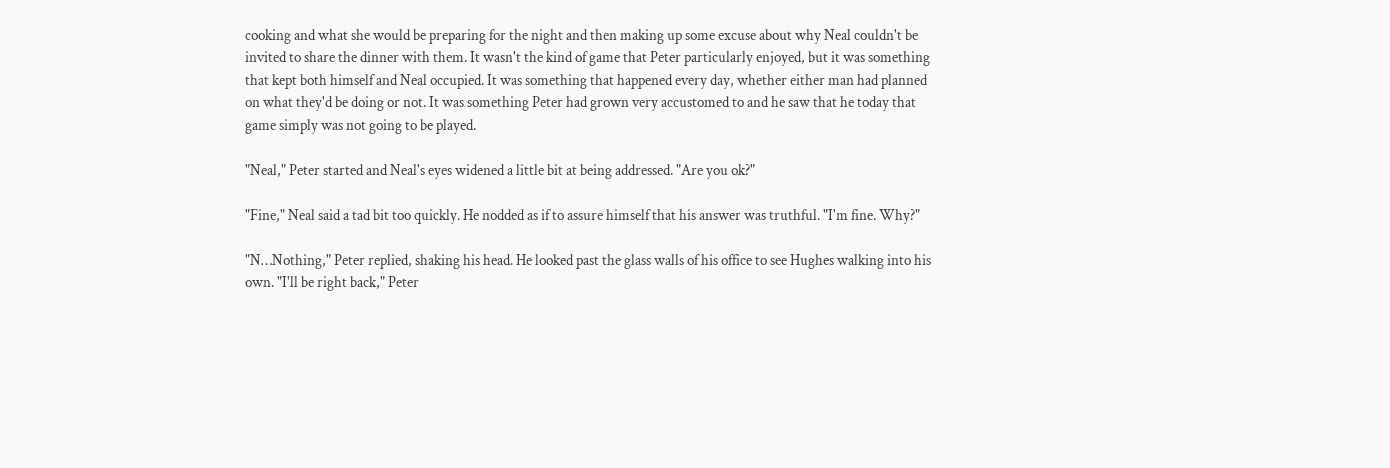cooking and what she would be preparing for the night and then making up some excuse about why Neal couldn't be invited to share the dinner with them. It wasn't the kind of game that Peter particularly enjoyed, but it was something that kept both himself and Neal occupied. It was something that happened every day, whether either man had planned on what they'd be doing or not. It was something Peter had grown very accustomed to and he saw that he today that game simply was not going to be played.

"Neal," Peter started and Neal's eyes widened a little bit at being addressed. "Are you ok?"

"Fine," Neal said a tad bit too quickly. He nodded as if to assure himself that his answer was truthful. "I'm fine. Why?"

"N…Nothing," Peter replied, shaking his head. He looked past the glass walls of his office to see Hughes walking into his own. "I'll be right back," Peter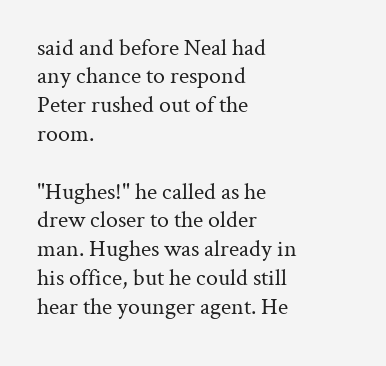said and before Neal had any chance to respond Peter rushed out of the room.

"Hughes!" he called as he drew closer to the older man. Hughes was already in his office, but he could still hear the younger agent. He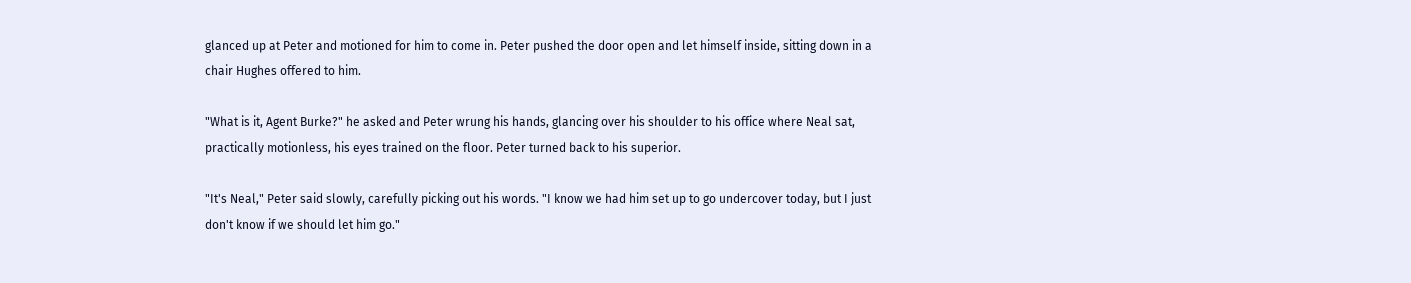glanced up at Peter and motioned for him to come in. Peter pushed the door open and let himself inside, sitting down in a chair Hughes offered to him.

"What is it, Agent Burke?" he asked and Peter wrung his hands, glancing over his shoulder to his office where Neal sat, practically motionless, his eyes trained on the floor. Peter turned back to his superior.

"It's Neal," Peter said slowly, carefully picking out his words. "I know we had him set up to go undercover today, but I just don't know if we should let him go."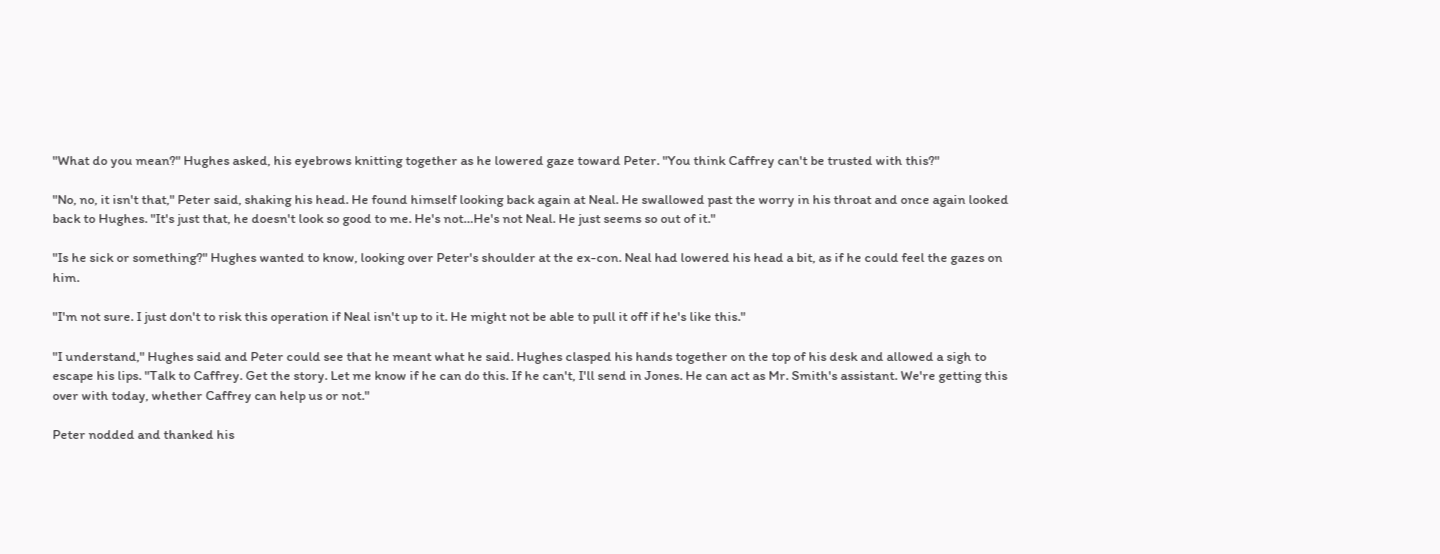"What do you mean?" Hughes asked, his eyebrows knitting together as he lowered gaze toward Peter. "You think Caffrey can't be trusted with this?"

"No, no, it isn't that," Peter said, shaking his head. He found himself looking back again at Neal. He swallowed past the worry in his throat and once again looked back to Hughes. "It's just that, he doesn't look so good to me. He's not…He's not Neal. He just seems so out of it."

"Is he sick or something?" Hughes wanted to know, looking over Peter's shoulder at the ex-con. Neal had lowered his head a bit, as if he could feel the gazes on him.

"I'm not sure. I just don't to risk this operation if Neal isn't up to it. He might not be able to pull it off if he's like this."

"I understand," Hughes said and Peter could see that he meant what he said. Hughes clasped his hands together on the top of his desk and allowed a sigh to escape his lips. "Talk to Caffrey. Get the story. Let me know if he can do this. If he can't, I'll send in Jones. He can act as Mr. Smith's assistant. We're getting this over with today, whether Caffrey can help us or not."

Peter nodded and thanked his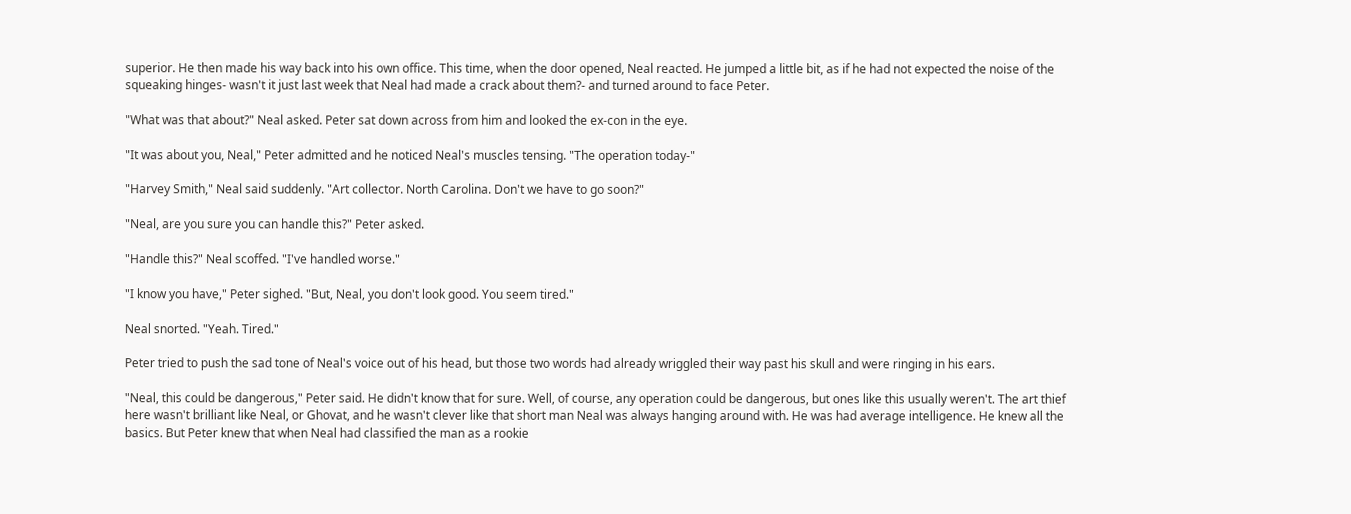superior. He then made his way back into his own office. This time, when the door opened, Neal reacted. He jumped a little bit, as if he had not expected the noise of the squeaking hinges- wasn't it just last week that Neal had made a crack about them?- and turned around to face Peter.

"What was that about?" Neal asked. Peter sat down across from him and looked the ex-con in the eye.

"It was about you, Neal," Peter admitted and he noticed Neal's muscles tensing. "The operation today-"

"Harvey Smith," Neal said suddenly. "Art collector. North Carolina. Don't we have to go soon?"

"Neal, are you sure you can handle this?" Peter asked.

"Handle this?" Neal scoffed. "I've handled worse."

"I know you have," Peter sighed. "But, Neal, you don't look good. You seem tired."

Neal snorted. "Yeah. Tired."

Peter tried to push the sad tone of Neal's voice out of his head, but those two words had already wriggled their way past his skull and were ringing in his ears.

"Neal, this could be dangerous," Peter said. He didn't know that for sure. Well, of course, any operation could be dangerous, but ones like this usually weren't. The art thief here wasn't brilliant like Neal, or Ghovat, and he wasn't clever like that short man Neal was always hanging around with. He was had average intelligence. He knew all the basics. But Peter knew that when Neal had classified the man as a rookie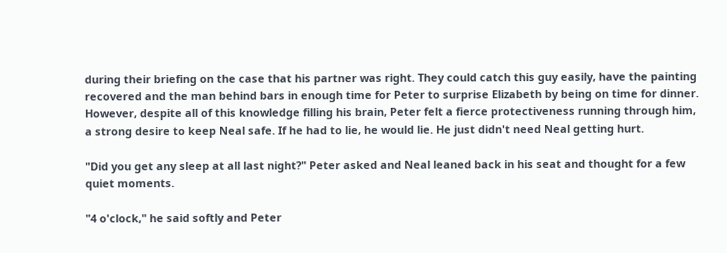during their briefing on the case that his partner was right. They could catch this guy easily, have the painting recovered and the man behind bars in enough time for Peter to surprise Elizabeth by being on time for dinner. However, despite all of this knowledge filling his brain, Peter felt a fierce protectiveness running through him, a strong desire to keep Neal safe. If he had to lie, he would lie. He just didn't need Neal getting hurt.

"Did you get any sleep at all last night?" Peter asked and Neal leaned back in his seat and thought for a few quiet moments.

"4 o'clock," he said softly and Peter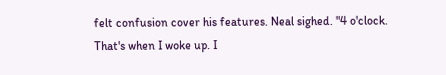felt confusion cover his features. Neal sighed. "4 o'clock. That's when I woke up. I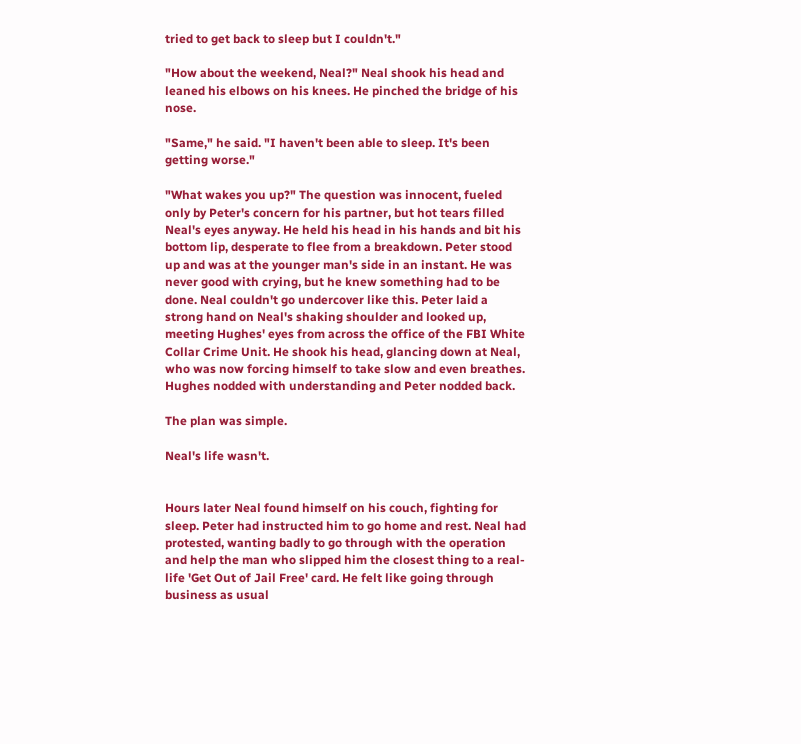tried to get back to sleep but I couldn't."

"How about the weekend, Neal?" Neal shook his head and leaned his elbows on his knees. He pinched the bridge of his nose.

"Same," he said. "I haven't been able to sleep. It's been getting worse."

"What wakes you up?" The question was innocent, fueled only by Peter's concern for his partner, but hot tears filled Neal's eyes anyway. He held his head in his hands and bit his bottom lip, desperate to flee from a breakdown. Peter stood up and was at the younger man's side in an instant. He was never good with crying, but he knew something had to be done. Neal couldn't go undercover like this. Peter laid a strong hand on Neal's shaking shoulder and looked up, meeting Hughes' eyes from across the office of the FBI White Collar Crime Unit. He shook his head, glancing down at Neal, who was now forcing himself to take slow and even breathes. Hughes nodded with understanding and Peter nodded back.

The plan was simple.

Neal's life wasn't.


Hours later Neal found himself on his couch, fighting for sleep. Peter had instructed him to go home and rest. Neal had protested, wanting badly to go through with the operation and help the man who slipped him the closest thing to a real-life 'Get Out of Jail Free' card. He felt like going through business as usual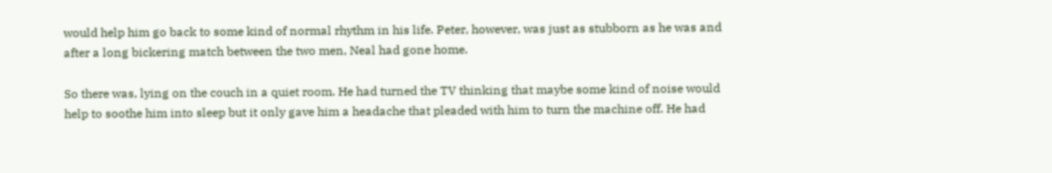would help him go back to some kind of normal rhythm in his life. Peter, however, was just as stubborn as he was and after a long bickering match between the two men, Neal had gone home.

So there was, lying on the couch in a quiet room. He had turned the TV thinking that maybe some kind of noise would help to soothe him into sleep but it only gave him a headache that pleaded with him to turn the machine off. He had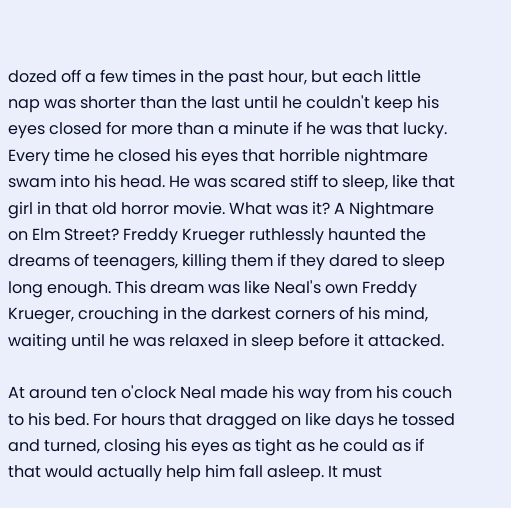dozed off a few times in the past hour, but each little nap was shorter than the last until he couldn't keep his eyes closed for more than a minute if he was that lucky. Every time he closed his eyes that horrible nightmare swam into his head. He was scared stiff to sleep, like that girl in that old horror movie. What was it? A Nightmare on Elm Street? Freddy Krueger ruthlessly haunted the dreams of teenagers, killing them if they dared to sleep long enough. This dream was like Neal's own Freddy Krueger, crouching in the darkest corners of his mind, waiting until he was relaxed in sleep before it attacked.

At around ten o'clock Neal made his way from his couch to his bed. For hours that dragged on like days he tossed and turned, closing his eyes as tight as he could as if that would actually help him fall asleep. It must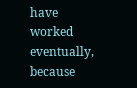have worked eventually, because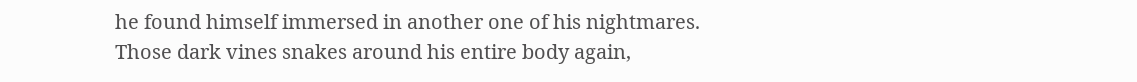he found himself immersed in another one of his nightmares. Those dark vines snakes around his entire body again,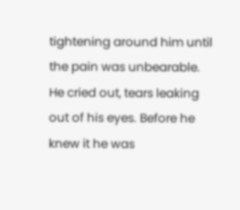tightening around him until the pain was unbearable. He cried out, tears leaking out of his eyes. Before he knew it he was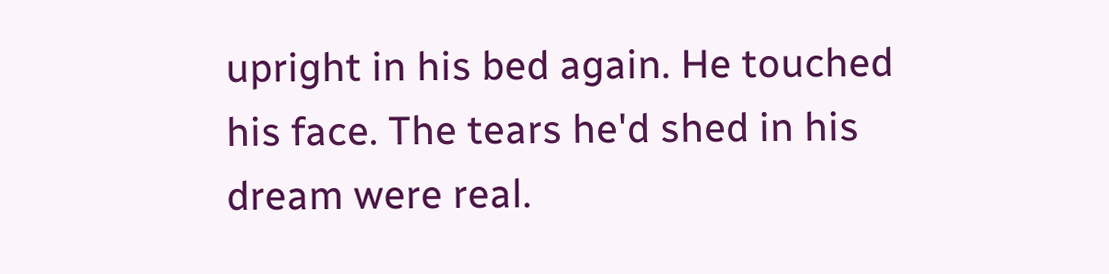upright in his bed again. He touched his face. The tears he'd shed in his dream were real.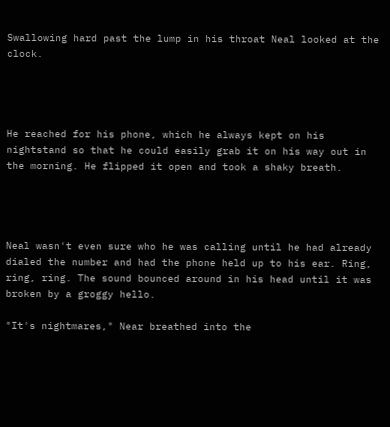Swallowing hard past the lump in his throat Neal looked at the clock.




He reached for his phone, which he always kept on his nightstand so that he could easily grab it on his way out in the morning. He flipped it open and took a shaky breath.




Neal wasn't even sure who he was calling until he had already dialed the number and had the phone held up to his ear. Ring, ring, ring. The sound bounced around in his head until it was broken by a groggy hello.

"It's nightmares," Near breathed into the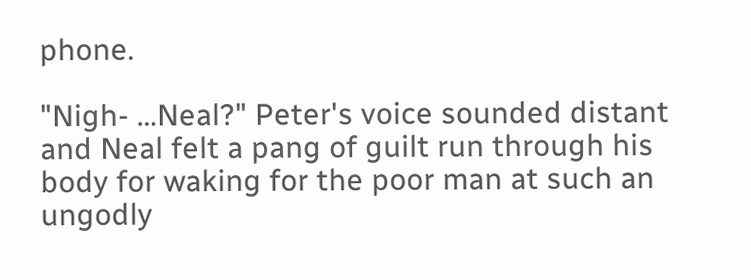phone.

"Nigh- …Neal?" Peter's voice sounded distant and Neal felt a pang of guilt run through his body for waking for the poor man at such an ungodly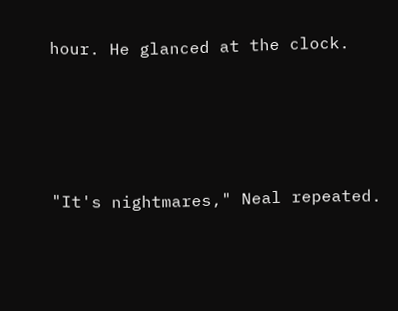hour. He glanced at the clock.





"It's nightmares," Neal repeated.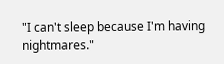"I can't sleep because I'm having nightmares."